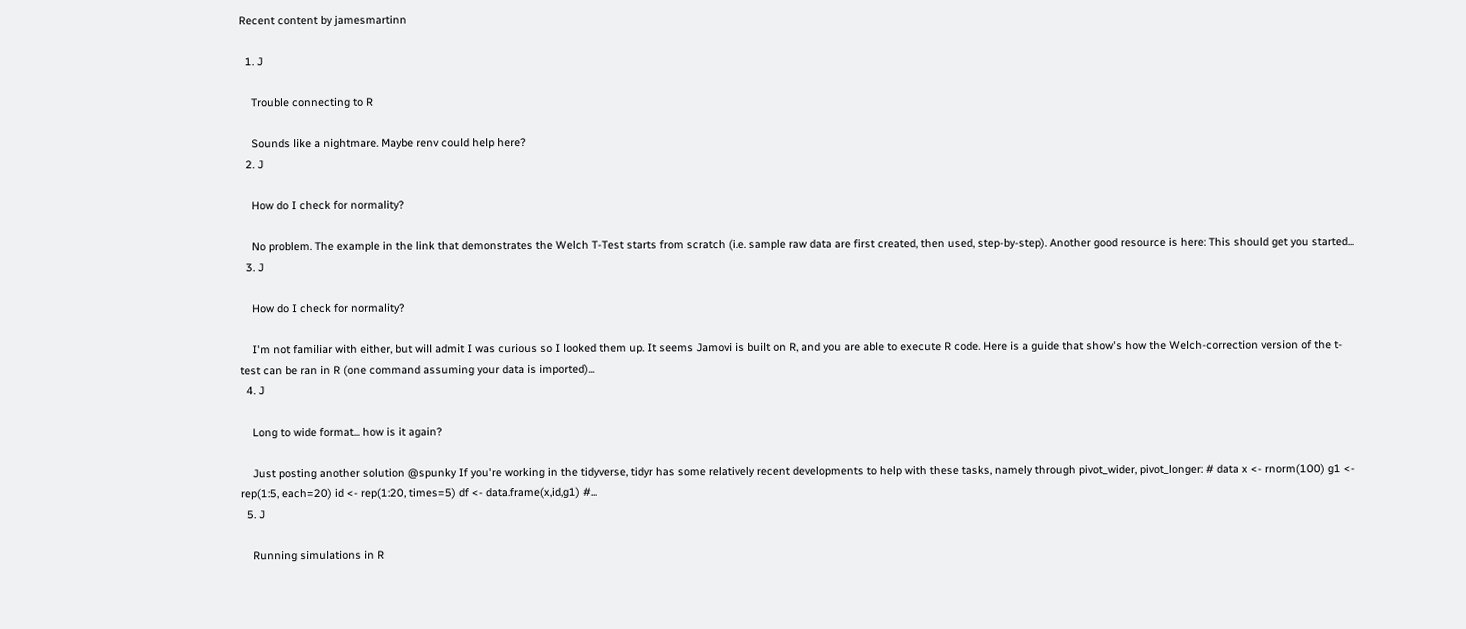Recent content by jamesmartinn

  1. J

    Trouble connecting to R

    Sounds like a nightmare. Maybe renv could help here?
  2. J

    How do I check for normality?

    No problem. The example in the link that demonstrates the Welch T-Test starts from scratch (i.e. sample raw data are first created, then used, step-by-step). Another good resource is here: This should get you started...
  3. J

    How do I check for normality?

    I'm not familiar with either, but will admit I was curious so I looked them up. It seems Jamovi is built on R, and you are able to execute R code. Here is a guide that show's how the Welch-correction version of the t-test can be ran in R (one command assuming your data is imported)...
  4. J

    Long to wide format... how is it again?

    Just posting another solution @spunky If you're working in the tidyverse, tidyr has some relatively recent developments to help with these tasks, namely through pivot_wider, pivot_longer: # data x <- rnorm(100) g1 <- rep(1:5, each=20) id <- rep(1:20, times=5) df <- data.frame(x,id,g1) #...
  5. J

    Running simulations in R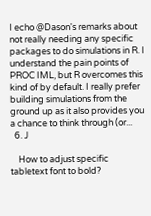I echo @Dason's remarks about not really needing any specific packages to do simulations in R. I understand the pain points of PROC IML, but R overcomes this kind of by default. I really prefer building simulations from the ground up as it also provides you a chance to think through (or...
  6. J

    How to adjust specific tabletext font to bold?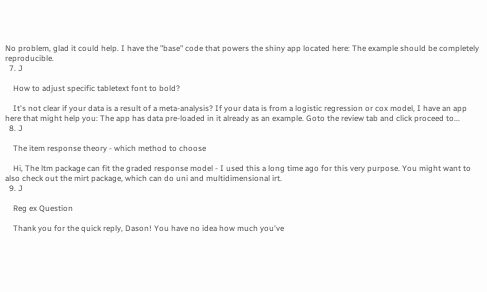No problem, glad it could help. I have the "base" code that powers the shiny app located here: The example should be completely reproducible.
  7. J

    How to adjust specific tabletext font to bold?

    It's not clear if your data is a result of a meta-analysis? If your data is from a logistic regression or cox model, I have an app here that might help you: The app has data pre-loaded in it already as an example. Goto the review tab and click proceed to...
  8. J

    The item response theory - which method to choose

    Hi, The ltm package can fit the graded response model - I used this a long time ago for this very purpose. You might want to also check out the mirt package, which can do uni and multidimensional irt.
  9. J

    Reg ex Question

    Thank you for the quick reply, Dason! You have no idea how much you've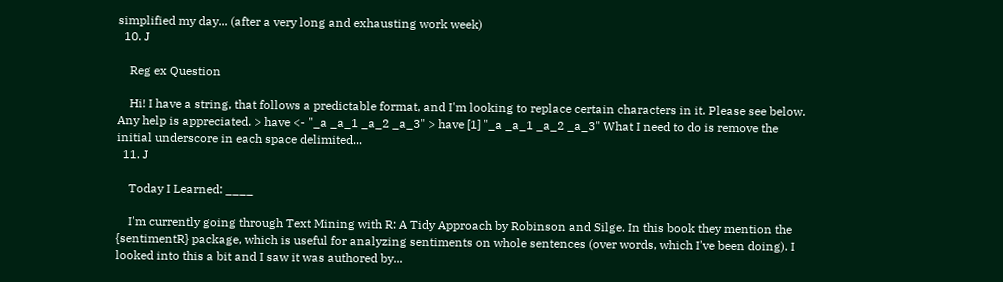simplified my day... (after a very long and exhausting work week)
  10. J

    Reg ex Question

    Hi! I have a string, that follows a predictable format, and I'm looking to replace certain characters in it. Please see below. Any help is appreciated. > have <- "_a _a_1 _a_2 _a_3" > have [1] "_a _a_1 _a_2 _a_3" What I need to do is remove the initial underscore in each space delimited...
  11. J

    Today I Learned: ____

    I'm currently going through Text Mining with R: A Tidy Approach by Robinson and Silge. In this book they mention the {sentimentR} package, which is useful for analyzing sentiments on whole sentences (over words, which I've been doing). I looked into this a bit and I saw it was authored by...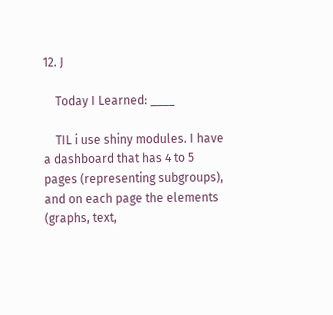12. J

    Today I Learned: ____

    TIL i use shiny modules. I have a dashboard that has 4 to 5 pages (representing subgroups), and on each page the elements (graphs, text,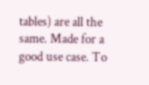tables) are all the same. Made for a good use case. To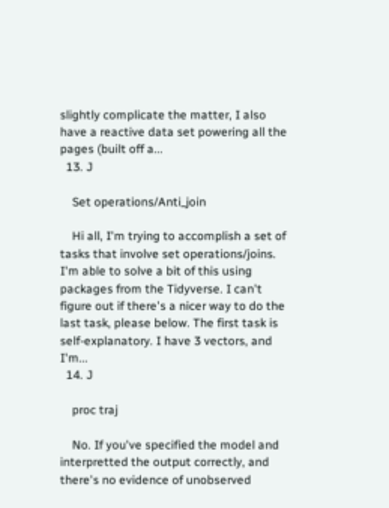slightly complicate the matter, I also have a reactive data set powering all the pages (built off a...
  13. J

    Set operations/Anti_join

    Hi all, I'm trying to accomplish a set of tasks that involve set operations/joins. I'm able to solve a bit of this using packages from the Tidyverse. I can't figure out if there's a nicer way to do the last task, please below. The first task is self-explanatory. I have 3 vectors, and I'm...
  14. J

    proc traj

    No. If you've specified the model and interpretted the output correctly, and there's no evidence of unobserved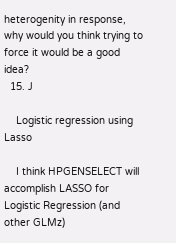heterogenity in response, why would you think trying to force it would be a good idea?
  15. J

    Logistic regression using Lasso

    I think HPGENSELECT will accomplish LASSO for Logistic Regression (and other GLMz)